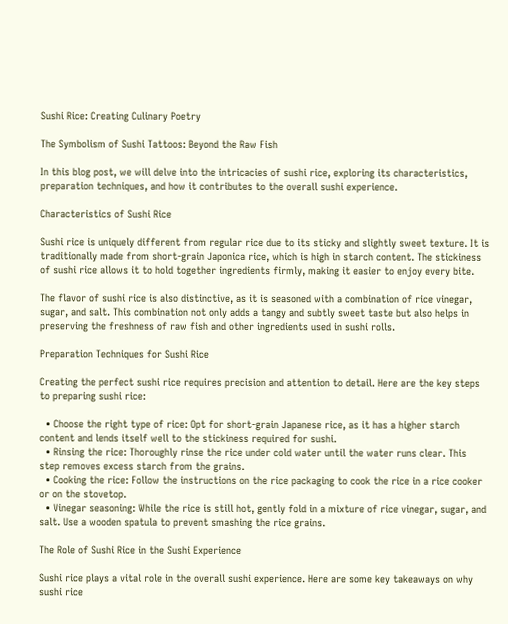Sushi Rice: Creating Culinary Poetry

The Symbolism of Sushi Tattoos: Beyond the Raw Fish

In this blog post, we will delve into the intricacies of sushi rice, exploring its characteristics, preparation techniques, and how it contributes to the overall sushi experience.

Characteristics of Sushi Rice

Sushi rice is uniquely different from regular rice due to its sticky and slightly sweet texture. It is traditionally made from short-grain Japonica rice, which is high in starch content. The stickiness of sushi rice allows it to hold together ingredients firmly, making it easier to enjoy every bite.

The flavor of sushi rice is also distinctive, as it is seasoned with a combination of rice vinegar, sugar, and salt. This combination not only adds a tangy and subtly sweet taste but also helps in preserving the freshness of raw fish and other ingredients used in sushi rolls.

Preparation Techniques for Sushi Rice

Creating the perfect sushi rice requires precision and attention to detail. Here are the key steps to preparing sushi rice:

  • Choose the right type of rice: Opt for short-grain Japanese rice, as it has a higher starch content and lends itself well to the stickiness required for sushi.
  • Rinsing the rice: Thoroughly rinse the rice under cold water until the water runs clear. This step removes excess starch from the grains.
  • Cooking the rice: Follow the instructions on the rice packaging to cook the rice in a rice cooker or on the stovetop.
  • Vinegar seasoning: While the rice is still hot, gently fold in a mixture of rice vinegar, sugar, and salt. Use a wooden spatula to prevent smashing the rice grains.

The Role of Sushi Rice in the Sushi Experience

Sushi rice plays a vital role in the overall sushi experience. Here are some key takeaways on why sushi rice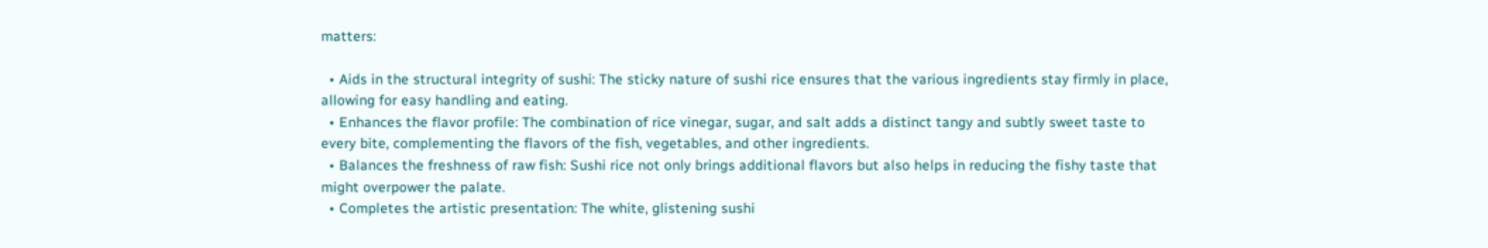matters:

  • Aids in the structural integrity of sushi: The sticky nature of sushi rice ensures that the various ingredients stay firmly in place, allowing for easy handling and eating.
  • Enhances the flavor profile: The combination of rice vinegar, sugar, and salt adds a distinct tangy and subtly sweet taste to every bite, complementing the flavors of the fish, vegetables, and other ingredients.
  • Balances the freshness of raw fish: Sushi rice not only brings additional flavors but also helps in reducing the fishy taste that might overpower the palate.
  • Completes the artistic presentation: The white, glistening sushi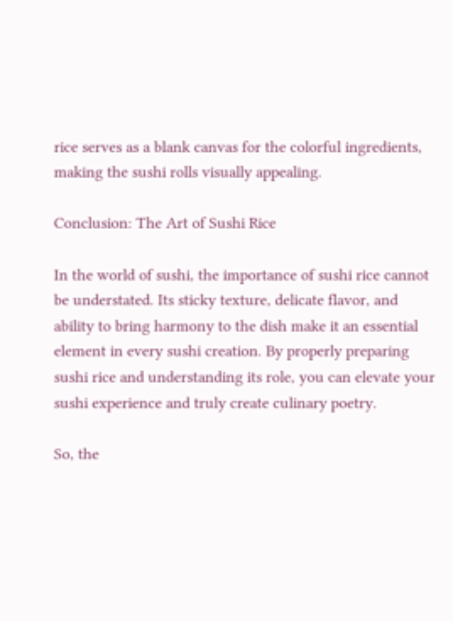rice serves as a blank canvas for the colorful ingredients, making the sushi rolls visually appealing.

Conclusion: The Art of Sushi Rice

In the world of sushi, the importance of sushi rice cannot be understated. Its sticky texture, delicate flavor, and ability to bring harmony to the dish make it an essential element in every sushi creation. By properly preparing sushi rice and understanding its role, you can elevate your sushi experience and truly create culinary poetry.

So, the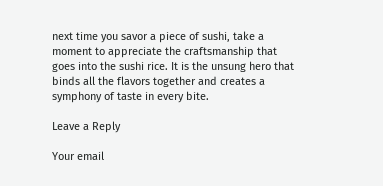next time you savor a piece of sushi, take a moment to appreciate the craftsmanship that goes into the sushi rice. It is the unsung hero that binds all the flavors together and creates a symphony of taste in every bite.

Leave a Reply

Your email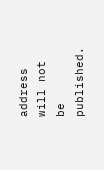address will not be published.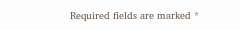Required fields are marked *